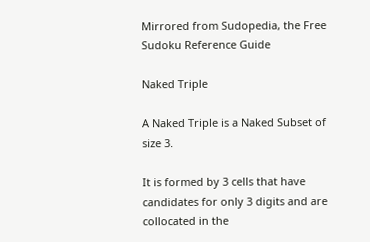Mirrored from Sudopedia, the Free Sudoku Reference Guide

Naked Triple

A Naked Triple is a Naked Subset of size 3.

It is formed by 3 cells that have candidates for only 3 digits and are collocated in the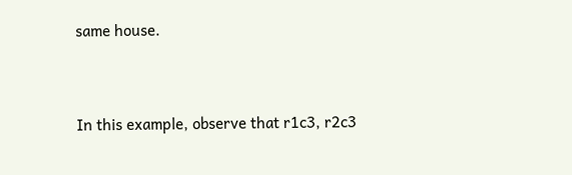same house.



In this example, observe that r1c3, r2c3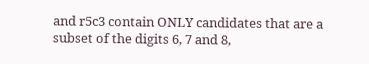and r5c3 contain ONLY candidates that are a subset of the digits 6, 7 and 8,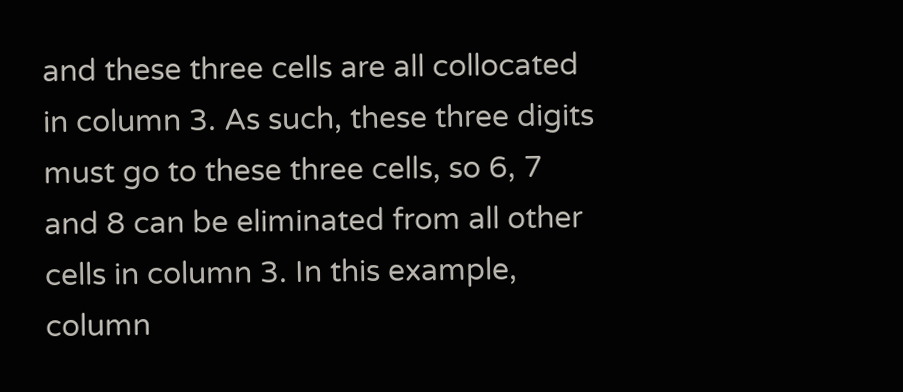and these three cells are all collocated in column 3. As such, these three digits must go to these three cells, so 6, 7 and 8 can be eliminated from all other cells in column 3. In this example, column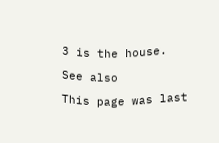3 is the house.

See also

This page was last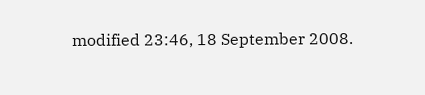modified 23:46, 18 September 2008.